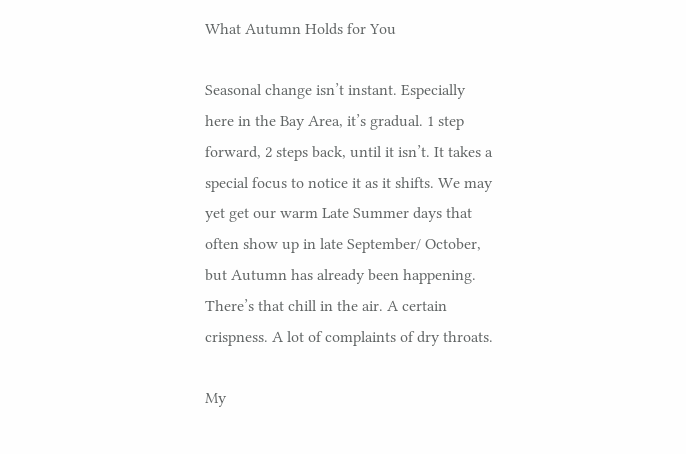What Autumn Holds for You

Seasonal change isn’t instant. Especially here in the Bay Area, it’s gradual. 1 step forward, 2 steps back, until it isn’t. It takes a special focus to notice it as it shifts. We may yet get our warm Late Summer days that often show up in late September/ October, but Autumn has already been happening. There’s that chill in the air. A certain crispness. A lot of complaints of dry throats.

My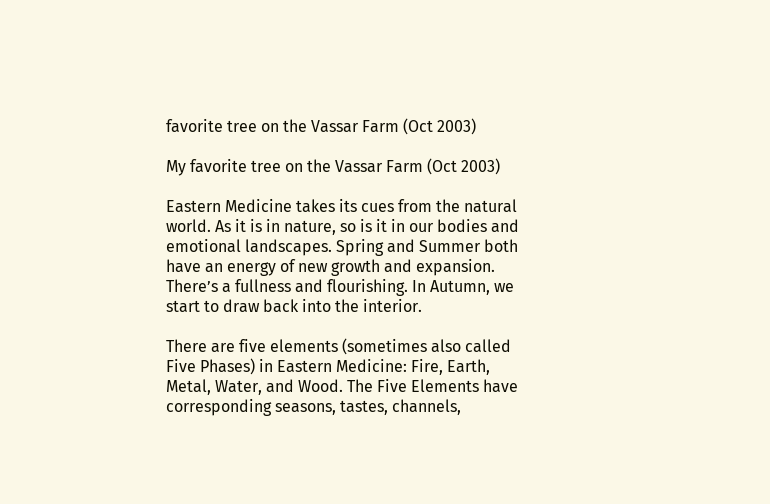favorite tree on the Vassar Farm (Oct 2003)

My favorite tree on the Vassar Farm (Oct 2003)

Eastern Medicine takes its cues from the natural world. As it is in nature, so is it in our bodies and emotional landscapes. Spring and Summer both have an energy of new growth and expansion. There’s a fullness and flourishing. In Autumn, we start to draw back into the interior.

There are five elements (sometimes also called Five Phases) in Eastern Medicine: Fire, Earth, Metal, Water, and Wood. The Five Elements have corresponding seasons, tastes, channels,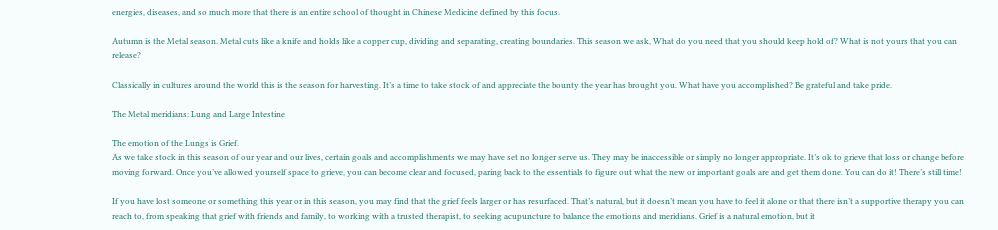energies, diseases, and so much more that there is an entire school of thought in Chinese Medicine defined by this focus.

Autumn is the Metal season. Metal cuts like a knife and holds like a copper cup, dividing and separating, creating boundaries. This season we ask, What do you need that you should keep hold of? What is not yours that you can release?

Classically in cultures around the world this is the season for harvesting. It’s a time to take stock of and appreciate the bounty the year has brought you. What have you accomplished? Be grateful and take pride.

The Metal meridians: Lung and Large Intestine

The emotion of the Lungs is Grief.
As we take stock in this season of our year and our lives, certain goals and accomplishments we may have set no longer serve us. They may be inaccessible or simply no longer appropriate. It’s ok to grieve that loss or change before moving forward. Once you’ve allowed yourself space to grieve, you can become clear and focused, paring back to the essentials to figure out what the new or important goals are and get them done. You can do it! There’s still time!

If you have lost someone or something this year or in this season, you may find that the grief feels larger or has resurfaced. That’s natural, but it doesn’t mean you have to feel it alone or that there isn’t a supportive therapy you can reach to, from speaking that grief with friends and family, to working with a trusted therapist, to seeking acupuncture to balance the emotions and meridians. Grief is a natural emotion, but it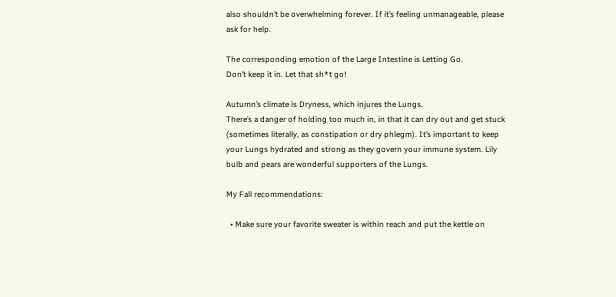also shouldn’t be overwhelming forever. If it’s feeling unmanageable, please ask for help.

The corresponding emotion of the Large Intestine is Letting Go.
Don’t keep it in. Let that sh*t go!

Autumn’s climate is Dryness, which injures the Lungs.
There’s a danger of holding too much in, in that it can dry out and get stuck (sometimes literally, as constipation or dry phlegm). It’s important to keep your Lungs hydrated and strong as they govern your immune system. Lily bulb and pears are wonderful supporters of the Lungs.

My Fall recommendations:

  • Make sure your favorite sweater is within reach and put the kettle on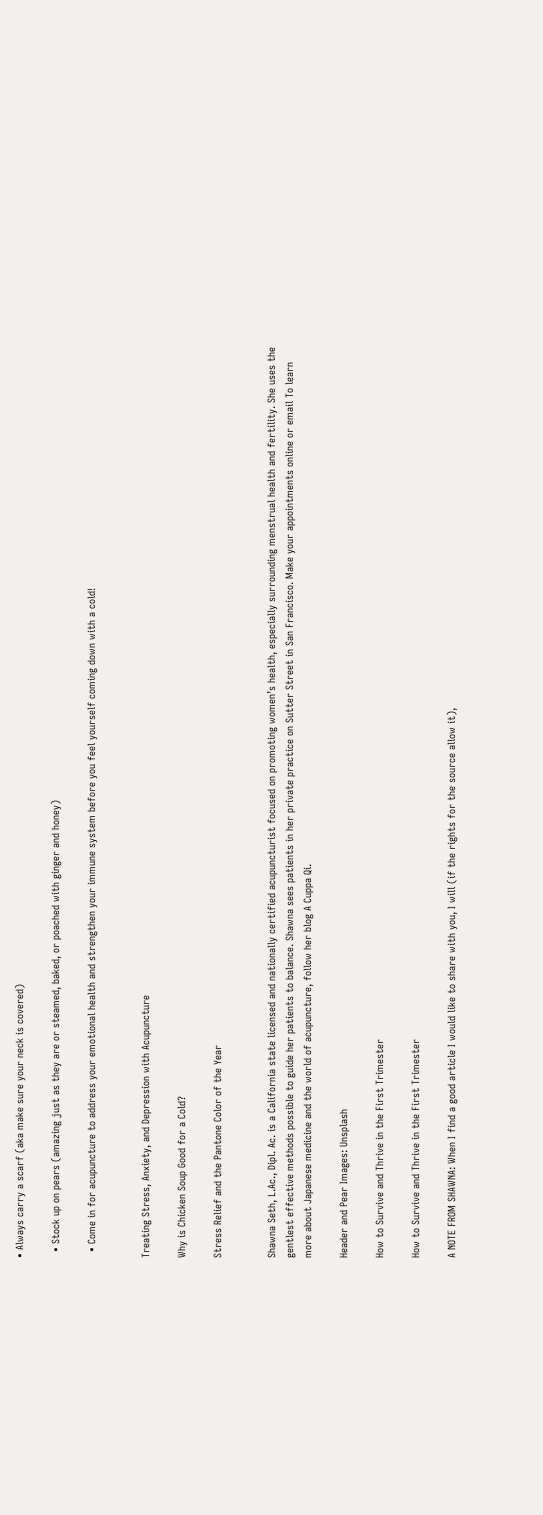• Always carry a scarf (aka make sure your neck is covered)

  • Stock up on pears (amazing just as they are or steamed, baked, or poached with ginger and honey)

  • Come in for acupuncture to address your emotional health and strengthen your immune system before you feel yourself coming down with a cold!


Treating Stress, Anxiety, and Depression with Acupuncture

Why is Chicken Soup Good for a Cold?

Stress Relief and the Pantone Color of the Year


Shawna Seth, L.Ac., Dipl. Ac. is a California state licensed and nationally certified acupuncturist focused on promoting women’s health, especially surrounding menstrual health and fertility. She uses the gentlest effective methods possible to guide her patients to balance. Shawna sees patients in her private practice on Sutter Street in San Francisco. Make your appointments online or email To learn more about Japanese medicine and the world of acupuncture, follow her blog A Cuppa Qi.

Header and Pear Images: Unsplash

How to Survive and Thrive in the First Trimester

How to Survive and Thrive in the First Trimester

A NOTE FROM SHAWNA: When I find a good article I would like to share with you, I will (if the rights for the source allow it),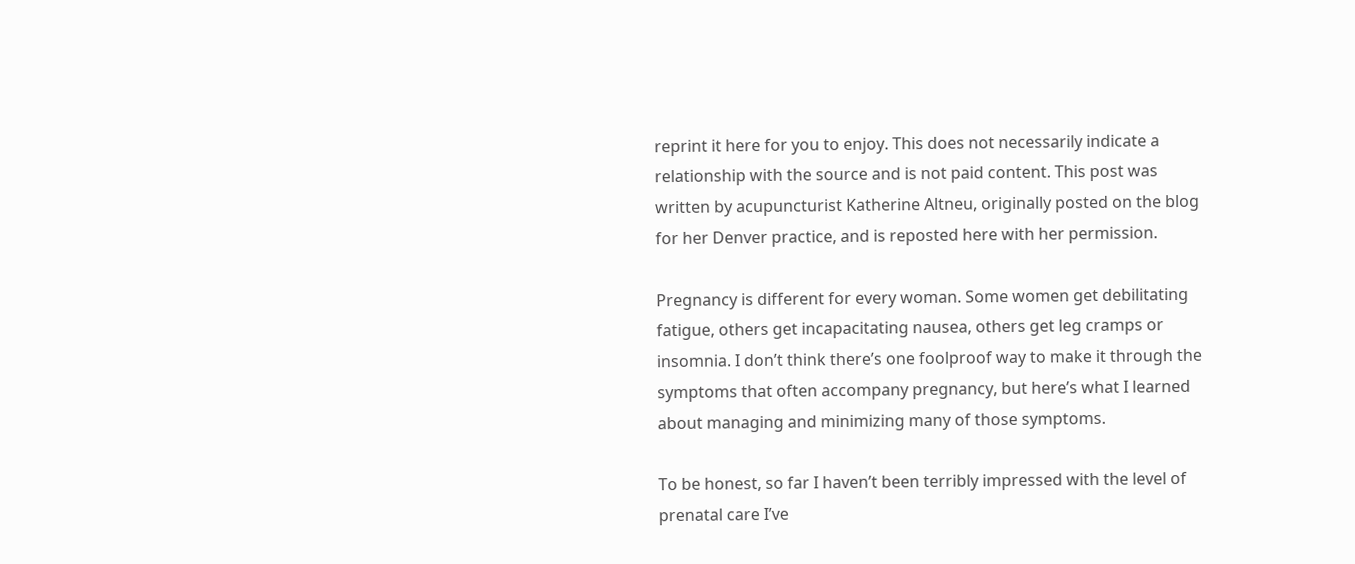reprint it here for you to enjoy. This does not necessarily indicate a relationship with the source and is not paid content. This post was written by acupuncturist Katherine Altneu, originally posted on the blog for her Denver practice, and is reposted here with her permission.

Pregnancy is different for every woman. Some women get debilitating fatigue, others get incapacitating nausea, others get leg cramps or insomnia. I don’t think there’s one foolproof way to make it through the symptoms that often accompany pregnancy, but here’s what I learned about managing and minimizing many of those symptoms.

To be honest, so far I haven’t been terribly impressed with the level of prenatal care I’ve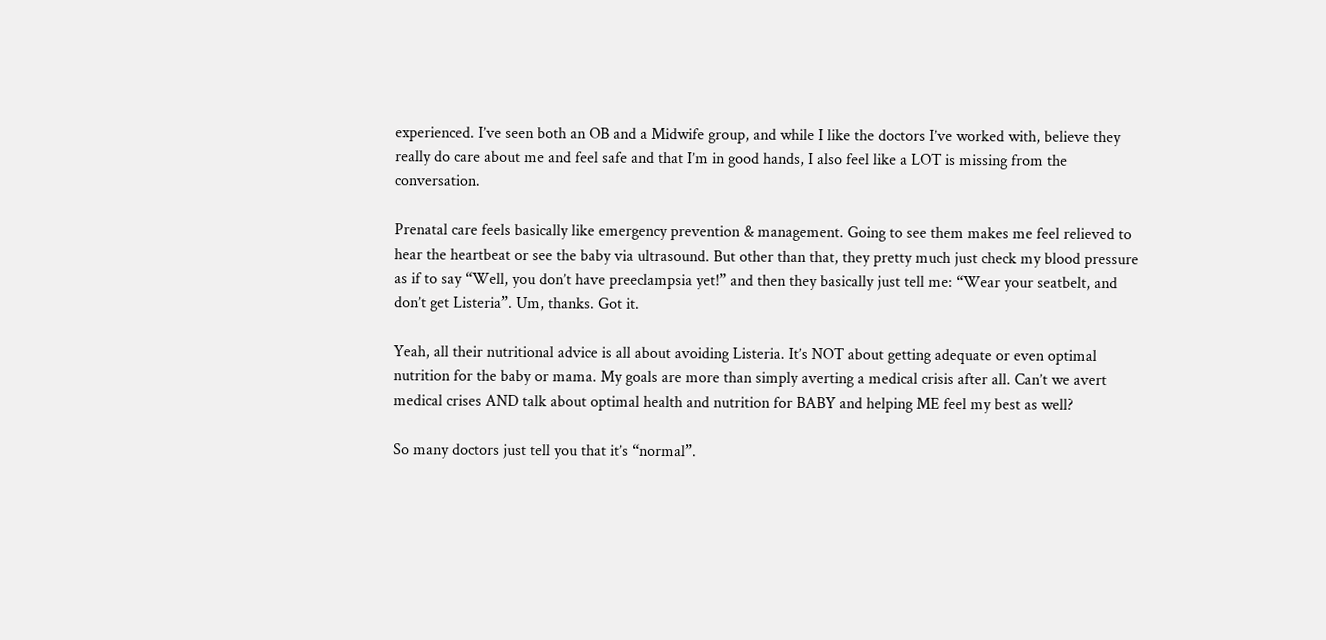experienced. I’ve seen both an OB and a Midwife group, and while I like the doctors I’ve worked with, believe they really do care about me and feel safe and that I’m in good hands, I also feel like a LOT is missing from the conversation.

Prenatal care feels basically like emergency prevention & management. Going to see them makes me feel relieved to hear the heartbeat or see the baby via ultrasound. But other than that, they pretty much just check my blood pressure as if to say “Well, you don’t have preeclampsia yet!” and then they basically just tell me: “Wear your seatbelt, and don’t get Listeria”. Um, thanks. Got it.

Yeah, all their nutritional advice is all about avoiding Listeria. It’s NOT about getting adequate or even optimal nutrition for the baby or mama. My goals are more than simply averting a medical crisis after all. Can’t we avert medical crises AND talk about optimal health and nutrition for BABY and helping ME feel my best as well?

So many doctors just tell you that it’s “normal”.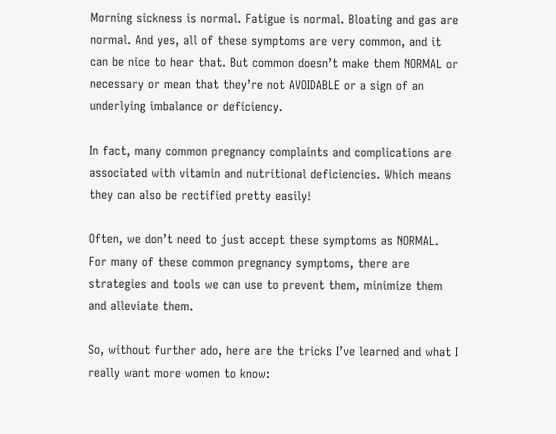Morning sickness is normal. Fatigue is normal. Bloating and gas are normal. And yes, all of these symptoms are very common, and it can be nice to hear that. But common doesn’t make them NORMAL or necessary or mean that they’re not AVOIDABLE or a sign of an underlying imbalance or deficiency.

In fact, many common pregnancy complaints and complications are associated with vitamin and nutritional deficiencies. Which means they can also be rectified pretty easily!

Often, we don’t need to just accept these symptoms as NORMAL. For many of these common pregnancy symptoms, there are strategies and tools we can use to prevent them, minimize them and alleviate them.

So, without further ado, here are the tricks I’ve learned and what I really want more women to know: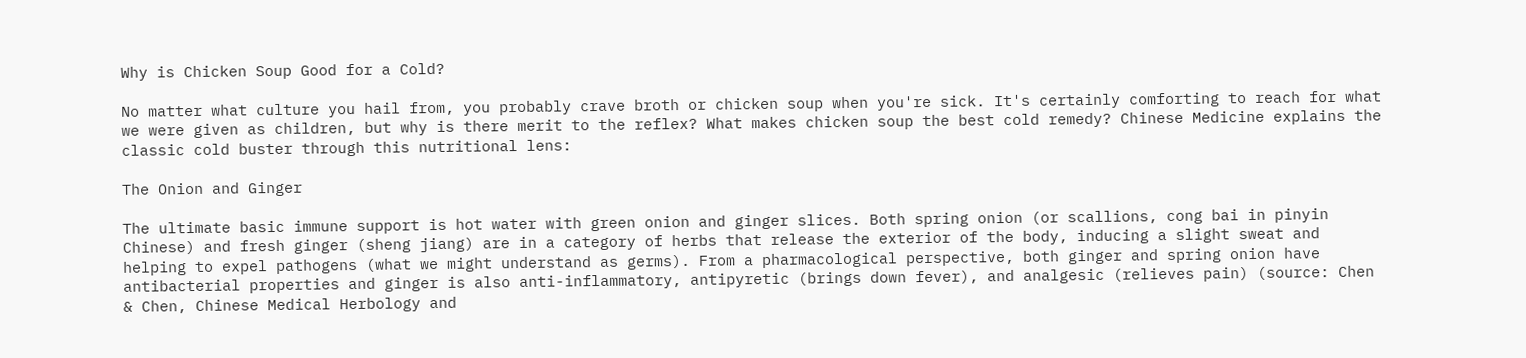Why is Chicken Soup Good for a Cold?

No matter what culture you hail from, you probably crave broth or chicken soup when you're sick. It's certainly comforting to reach for what we were given as children, but why is there merit to the reflex? What makes chicken soup the best cold remedy? Chinese Medicine explains the classic cold buster through this nutritional lens:

The Onion and Ginger

The ultimate basic immune support is hot water with green onion and ginger slices. Both spring onion (or scallions, cong bai in pinyin Chinese) and fresh ginger (sheng jiang) are in a category of herbs that release the exterior of the body, inducing a slight sweat and helping to expel pathogens (what we might understand as germs). From a pharmacological perspective, both ginger and spring onion have antibacterial properties and ginger is also anti-inflammatory, antipyretic (brings down fever), and analgesic (relieves pain) (source: Chen & Chen, Chinese Medical Herbology and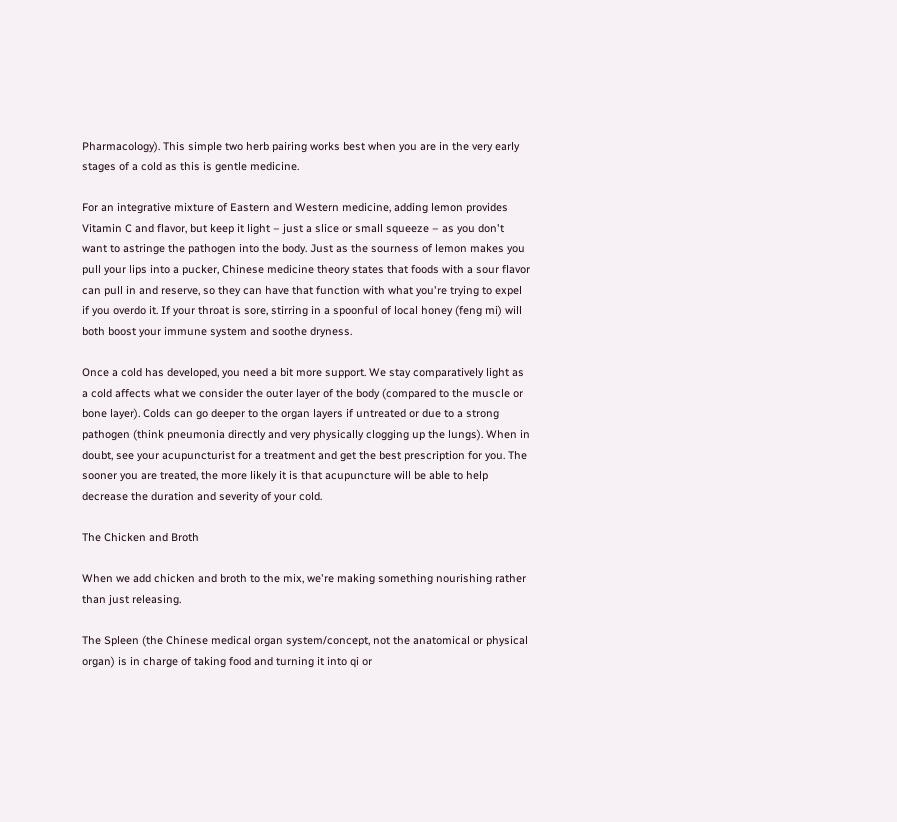Pharmacology). This simple two herb pairing works best when you are in the very early stages of a cold as this is gentle medicine.

For an integrative mixture of Eastern and Western medicine, adding lemon provides Vitamin C and flavor, but keep it light – just a slice or small squeeze – as you don't want to astringe the pathogen into the body. Just as the sourness of lemon makes you pull your lips into a pucker, Chinese medicine theory states that foods with a sour flavor can pull in and reserve, so they can have that function with what you're trying to expel if you overdo it. If your throat is sore, stirring in a spoonful of local honey (feng mi) will both boost your immune system and soothe dryness.

Once a cold has developed, you need a bit more support. We stay comparatively light as a cold affects what we consider the outer layer of the body (compared to the muscle or bone layer). Colds can go deeper to the organ layers if untreated or due to a strong pathogen (think pneumonia directly and very physically clogging up the lungs). When in doubt, see your acupuncturist for a treatment and get the best prescription for you. The sooner you are treated, the more likely it is that acupuncture will be able to help decrease the duration and severity of your cold.

The Chicken and Broth

When we add chicken and broth to the mix, we're making something nourishing rather than just releasing.

The Spleen (the Chinese medical organ system/concept, not the anatomical or physical organ) is in charge of taking food and turning it into qi or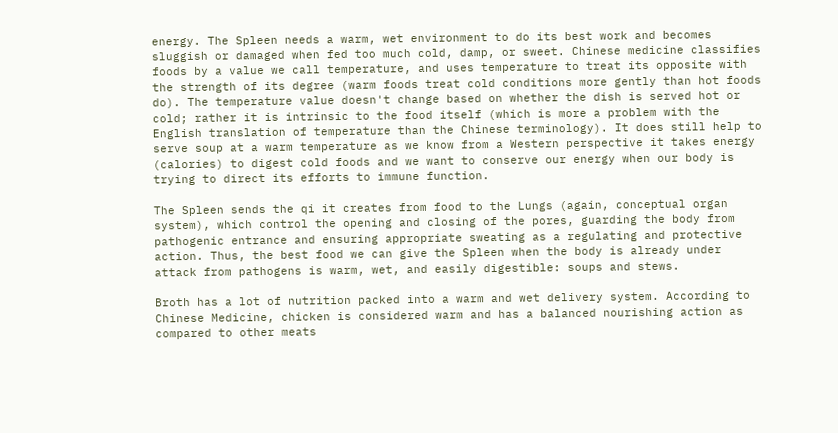energy. The Spleen needs a warm, wet environment to do its best work and becomes sluggish or damaged when fed too much cold, damp, or sweet. Chinese medicine classifies foods by a value we call temperature, and uses temperature to treat its opposite with the strength of its degree (warm foods treat cold conditions more gently than hot foods do). The temperature value doesn't change based on whether the dish is served hot or cold; rather it is intrinsic to the food itself (which is more a problem with the English translation of temperature than the Chinese terminology). It does still help to serve soup at a warm temperature as we know from a Western perspective it takes energy (calories) to digest cold foods and we want to conserve our energy when our body is trying to direct its efforts to immune function.

The Spleen sends the qi it creates from food to the Lungs (again, conceptual organ system), which control the opening and closing of the pores, guarding the body from pathogenic entrance and ensuring appropriate sweating as a regulating and protective action. Thus, the best food we can give the Spleen when the body is already under attack from pathogens is warm, wet, and easily digestible: soups and stews.

Broth has a lot of nutrition packed into a warm and wet delivery system. According to Chinese Medicine, chicken is considered warm and has a balanced nourishing action as compared to other meats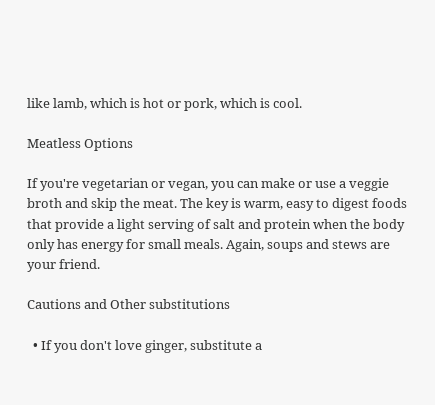like lamb, which is hot or pork, which is cool.

Meatless Options

If you're vegetarian or vegan, you can make or use a veggie broth and skip the meat. The key is warm, easy to digest foods that provide a light serving of salt and protein when the body only has energy for small meals. Again, soups and stews are your friend.

Cautions and Other substitutions

  • If you don't love ginger, substitute a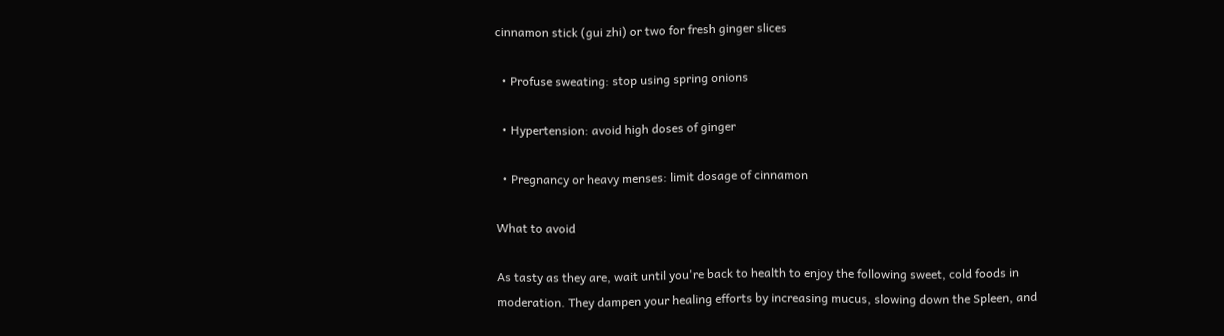cinnamon stick (gui zhi) or two for fresh ginger slices

  • Profuse sweating: stop using spring onions

  • Hypertension: avoid high doses of ginger

  • Pregnancy or heavy menses: limit dosage of cinnamon

What to avoid

As tasty as they are, wait until you're back to health to enjoy the following sweet, cold foods in moderation. They dampen your healing efforts by increasing mucus, slowing down the Spleen, and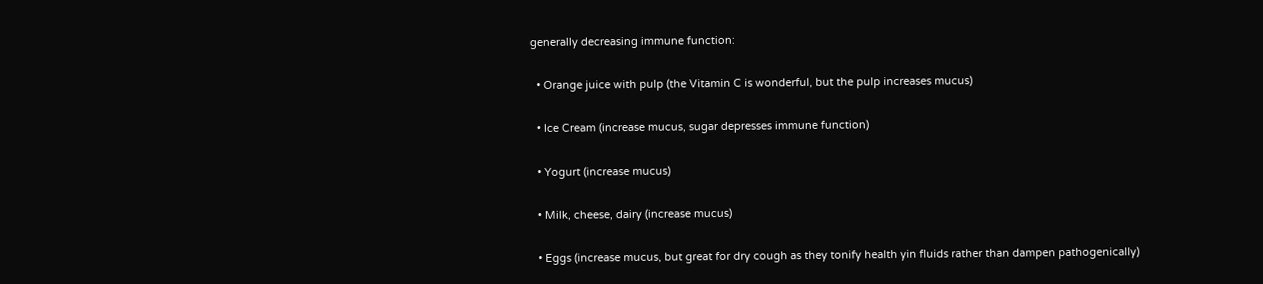generally decreasing immune function:

  • Orange juice with pulp (the Vitamin C is wonderful, but the pulp increases mucus)

  • Ice Cream (increase mucus, sugar depresses immune function)

  • Yogurt (increase mucus)

  • Milk, cheese, dairy (increase mucus)

  • Eggs (increase mucus, but great for dry cough as they tonify health yin fluids rather than dampen pathogenically)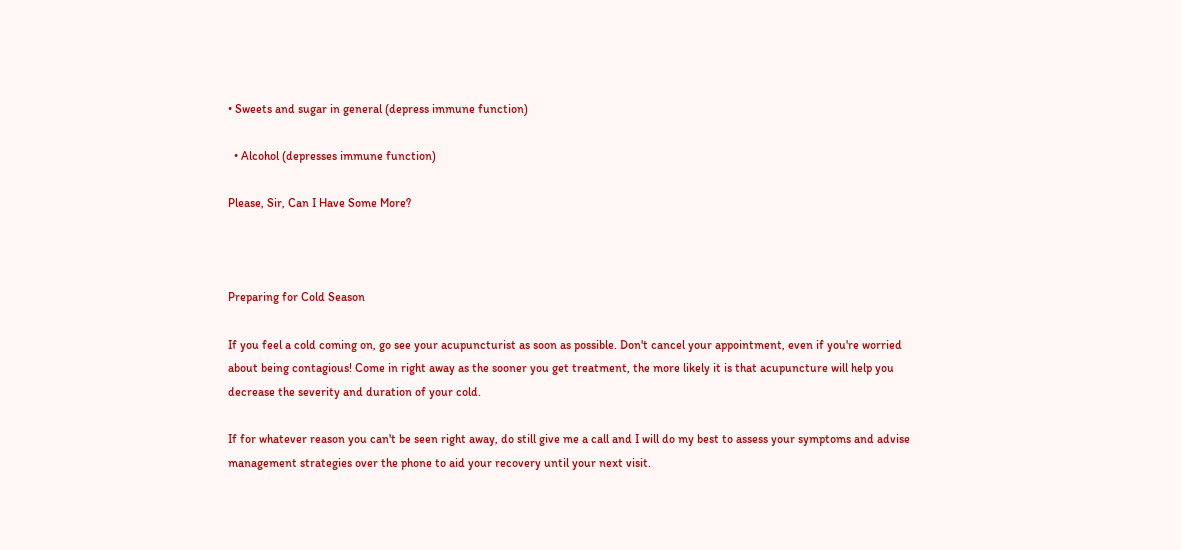• Sweets and sugar in general (depress immune function)

  • Alcohol (depresses immune function)

Please, Sir, Can I Have Some More?



Preparing for Cold Season

If you feel a cold coming on, go see your acupuncturist as soon as possible. Don't cancel your appointment, even if you're worried about being contagious! Come in right away as the sooner you get treatment, the more likely it is that acupuncture will help you decrease the severity and duration of your cold.

If for whatever reason you can't be seen right away, do still give me a call and I will do my best to assess your symptoms and advise management strategies over the phone to aid your recovery until your next visit.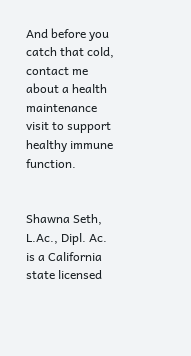And before you catch that cold, contact me about a health maintenance visit to support healthy immune function.


Shawna Seth, L.Ac., Dipl. Ac. is a California state licensed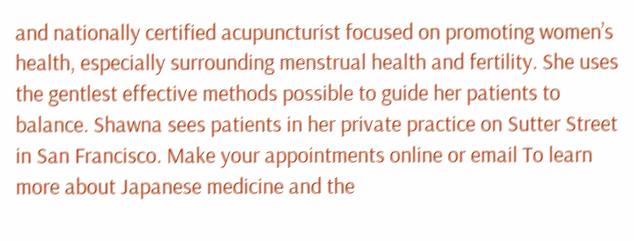and nationally certified acupuncturist focused on promoting women’s health, especially surrounding menstrual health and fertility. She uses the gentlest effective methods possible to guide her patients to balance. Shawna sees patients in her private practice on Sutter Street in San Francisco. Make your appointments online or email To learn more about Japanese medicine and the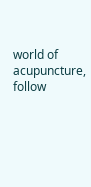world of acupuncture, follow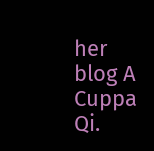her blog A Cuppa Qi.